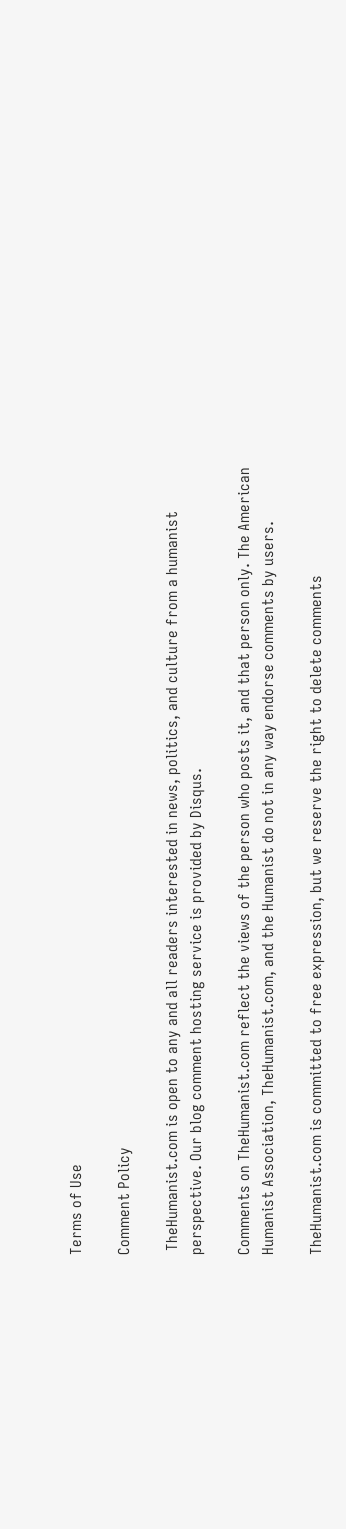Terms of Use

Comment Policy

 TheHumanist.com is open to any and all readers interested in news, politics, and culture from a humanist perspective. Our blog comment hosting service is provided by Disqus.

Comments on TheHumanist.com reflect the views of the person who posts it, and that person only. The American Humanist Association, TheHumanist.com, and the Humanist do not in any way endorse comments by users.

TheHumanist.com is committed to free expression, but we reserve the right to delete comments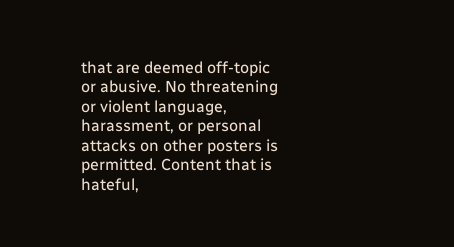that are deemed off-topic or abusive. No threatening or violent language, harassment, or personal attacks on other posters is permitted. Content that is hateful,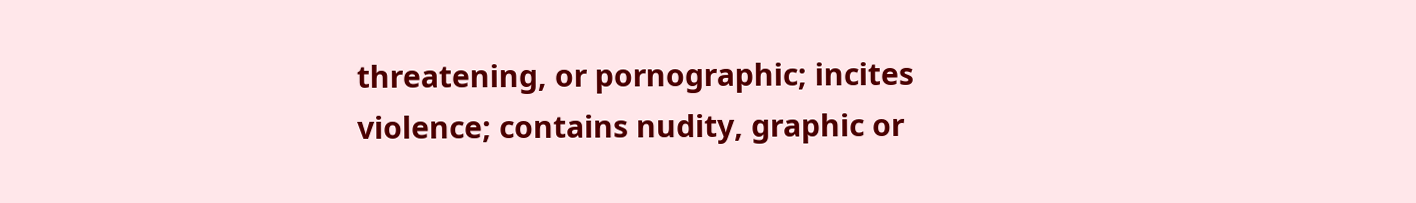threatening, or pornographic; incites violence; contains nudity, graphic or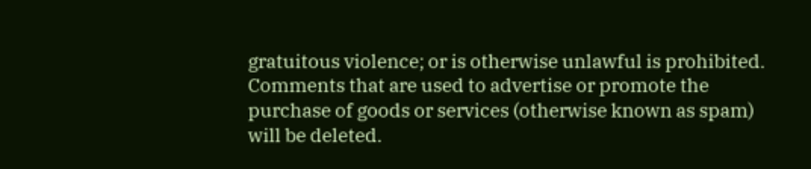gratuitous violence; or is otherwise unlawful is prohibited. Comments that are used to advertise or promote the purchase of goods or services (otherwise known as spam) will be deleted.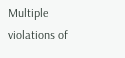Multiple violations of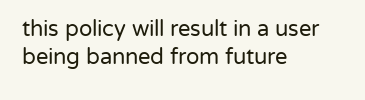this policy will result in a user being banned from future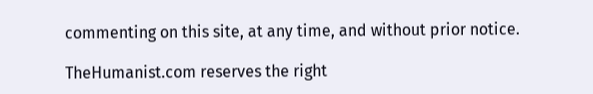commenting on this site, at any time, and without prior notice.

TheHumanist.com reserves the right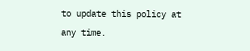to update this policy at any time.